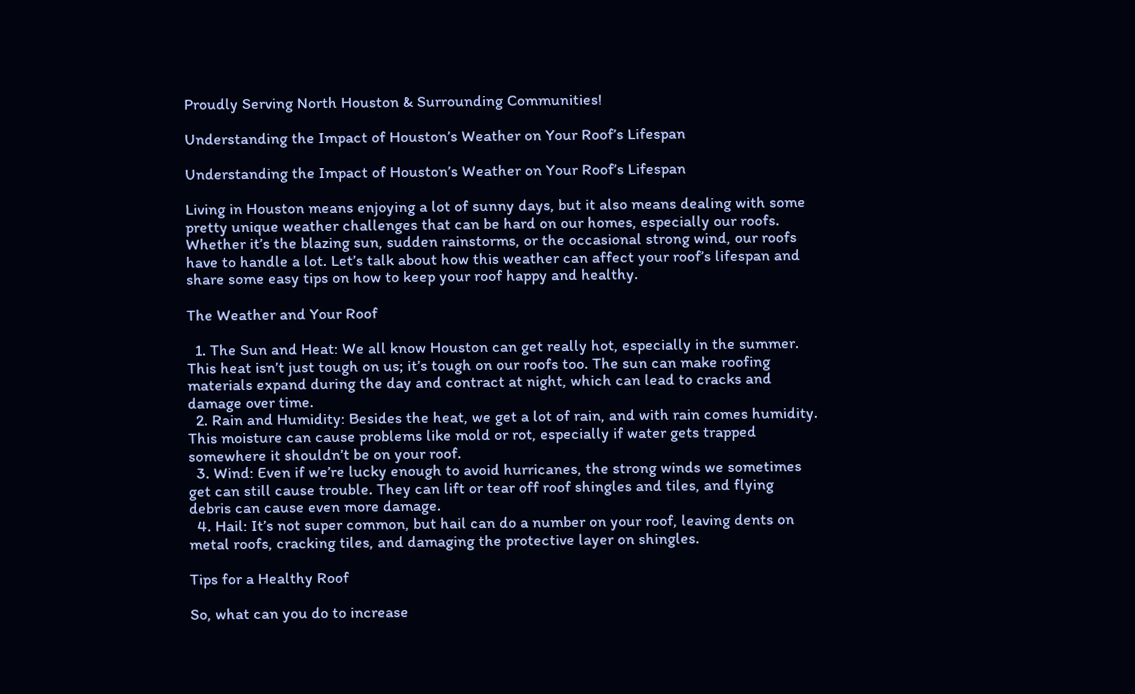Proudly Serving North Houston & Surrounding Communities!

Understanding the Impact of Houston’s Weather on Your Roof’s Lifespan

Understanding the Impact of Houston’s Weather on Your Roof’s Lifespan

Living in Houston means enjoying a lot of sunny days, but it also means dealing with some pretty unique weather challenges that can be hard on our homes, especially our roofs. Whether it’s the blazing sun, sudden rainstorms, or the occasional strong wind, our roofs have to handle a lot. Let’s talk about how this weather can affect your roof’s lifespan and share some easy tips on how to keep your roof happy and healthy.

The Weather and Your Roof

  1. The Sun and Heat: We all know Houston can get really hot, especially in the summer. This heat isn’t just tough on us; it’s tough on our roofs too. The sun can make roofing materials expand during the day and contract at night, which can lead to cracks and damage over time.
  2. Rain and Humidity: Besides the heat, we get a lot of rain, and with rain comes humidity. This moisture can cause problems like mold or rot, especially if water gets trapped somewhere it shouldn’t be on your roof.
  3. Wind: Even if we’re lucky enough to avoid hurricanes, the strong winds we sometimes get can still cause trouble. They can lift or tear off roof shingles and tiles, and flying debris can cause even more damage.
  4. Hail: It’s not super common, but hail can do a number on your roof, leaving dents on metal roofs, cracking tiles, and damaging the protective layer on shingles.

Tips for a Healthy Roof

So, what can you do to increase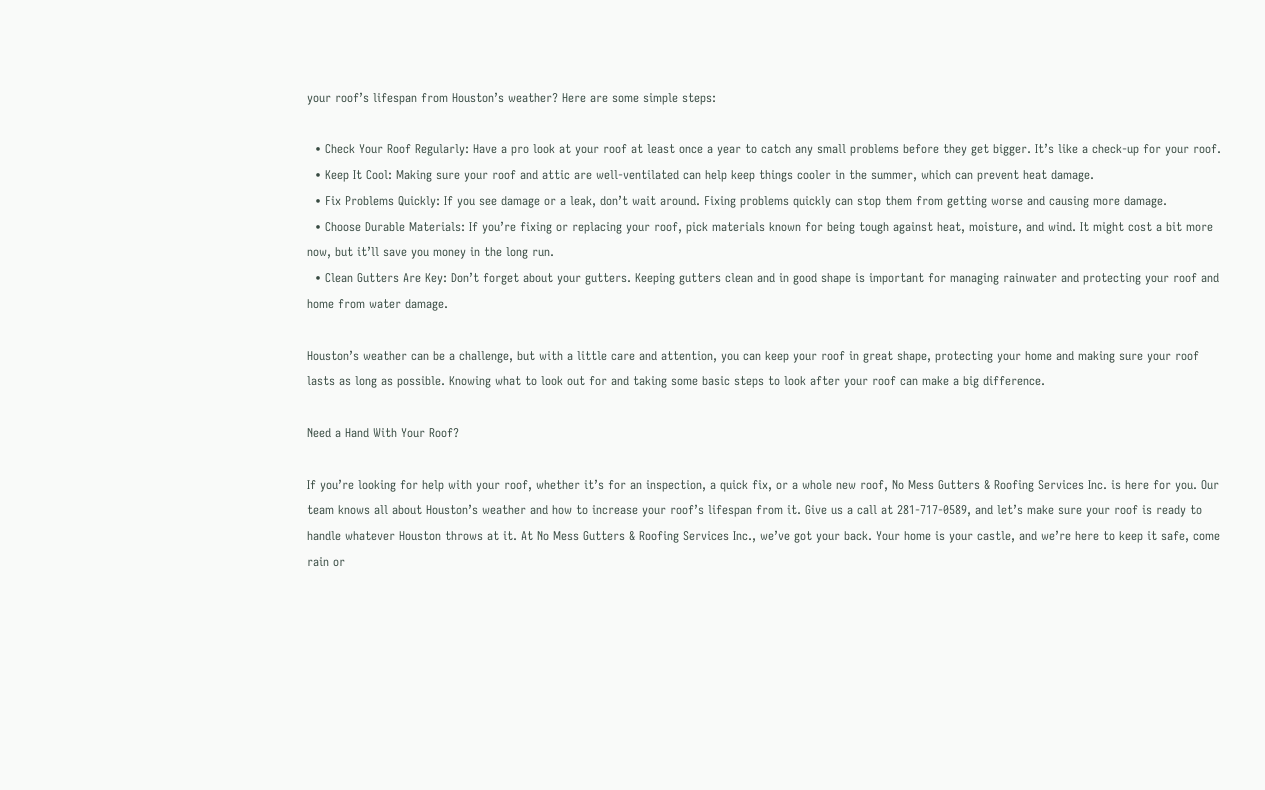your roof’s lifespan from Houston’s weather? Here are some simple steps:

  • Check Your Roof Regularly: Have a pro look at your roof at least once a year to catch any small problems before they get bigger. It’s like a check-up for your roof.
  • Keep It Cool: Making sure your roof and attic are well-ventilated can help keep things cooler in the summer, which can prevent heat damage.
  • Fix Problems Quickly: If you see damage or a leak, don’t wait around. Fixing problems quickly can stop them from getting worse and causing more damage.
  • Choose Durable Materials: If you’re fixing or replacing your roof, pick materials known for being tough against heat, moisture, and wind. It might cost a bit more now, but it’ll save you money in the long run.
  • Clean Gutters Are Key: Don’t forget about your gutters. Keeping gutters clean and in good shape is important for managing rainwater and protecting your roof and home from water damage.

Houston’s weather can be a challenge, but with a little care and attention, you can keep your roof in great shape, protecting your home and making sure your roof lasts as long as possible. Knowing what to look out for and taking some basic steps to look after your roof can make a big difference.

Need a Hand With Your Roof?

If you’re looking for help with your roof, whether it’s for an inspection, a quick fix, or a whole new roof, No Mess Gutters & Roofing Services Inc. is here for you. Our team knows all about Houston’s weather and how to increase your roof’s lifespan from it. Give us a call at 281-717-0589, and let’s make sure your roof is ready to handle whatever Houston throws at it. At No Mess Gutters & Roofing Services Inc., we’ve got your back. Your home is your castle, and we’re here to keep it safe, come rain or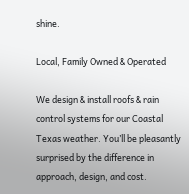shine.

Local, Family Owned & Operated

We design & install roofs & rain control systems for our Coastal Texas weather. You’ll be pleasantly surprised by the difference in approach, design, and cost.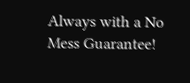Always with a No Mess Guarantee!